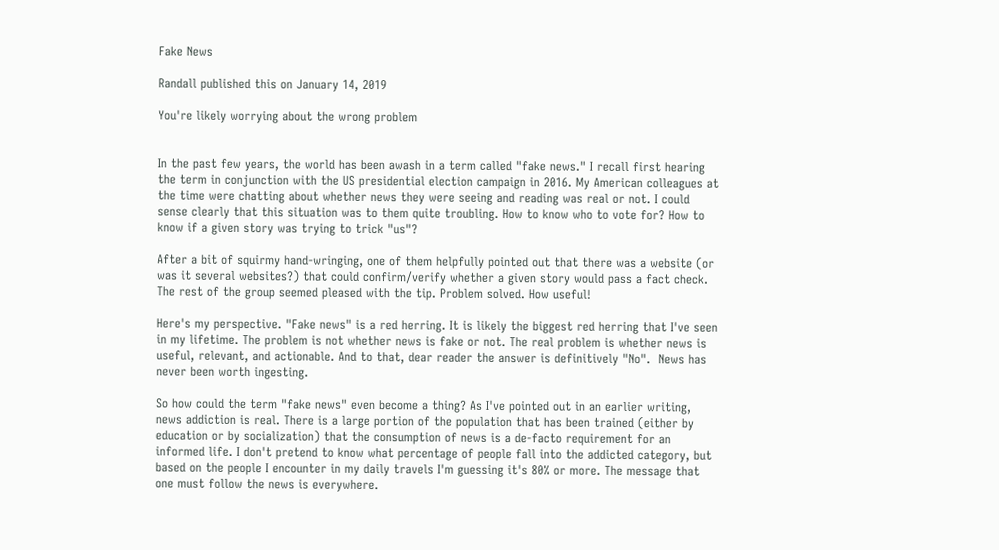Fake News

Randall published this on January 14, 2019

You're likely worrying about the wrong problem


In the past few years, the world has been awash in a term called "fake news." I recall first hearing the term in conjunction with the US presidential election campaign in 2016. My American colleagues at the time were chatting about whether news they were seeing and reading was real or not. I could sense clearly that this situation was to them quite troubling. How to know who to vote for? How to know if a given story was trying to trick "us"?

After a bit of squirmy hand-wringing, one of them helpfully pointed out that there was a website (or was it several websites?) that could confirm/verify whether a given story would pass a fact check. The rest of the group seemed pleased with the tip. Problem solved. How useful!

Here's my perspective. "Fake news" is a red herring. It is likely the biggest red herring that I've seen in my lifetime. The problem is not whether news is fake or not. The real problem is whether news is useful, relevant, and actionable. And to that, dear reader the answer is definitively "No".  News has never been worth ingesting.

So how could the term "fake news" even become a thing? As I've pointed out in an earlier writing, news addiction is real. There is a large portion of the population that has been trained (either by education or by socialization) that the consumption of news is a de-facto requirement for an informed life. I don't pretend to know what percentage of people fall into the addicted category, but based on the people I encounter in my daily travels I'm guessing it's 80% or more. The message that one must follow the news is everywhere.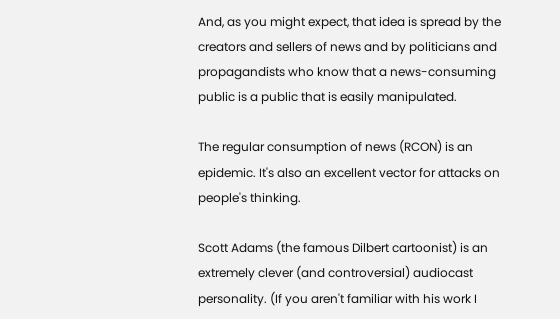And, as you might expect, that idea is spread by the creators and sellers of news and by politicians and propagandists who know that a news-consuming public is a public that is easily manipulated.

The regular consumption of news (RCON) is an epidemic. It's also an excellent vector for attacks on people's thinking.

Scott Adams (the famous Dilbert cartoonist) is an extremely clever (and controversial) audiocast personality. (If you aren't familiar with his work I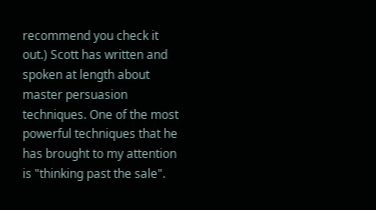recommend you check it out.) Scott has written and spoken at length about master persuasion techniques. One of the most powerful techniques that he has brought to my attention is "thinking past the sale".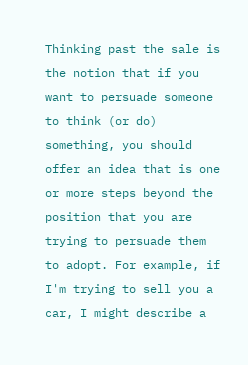Thinking past the sale is the notion that if you want to persuade someone to think (or do) something, you should offer an idea that is one or more steps beyond the position that you are trying to persuade them to adopt. For example, if I'm trying to sell you a car, I might describe a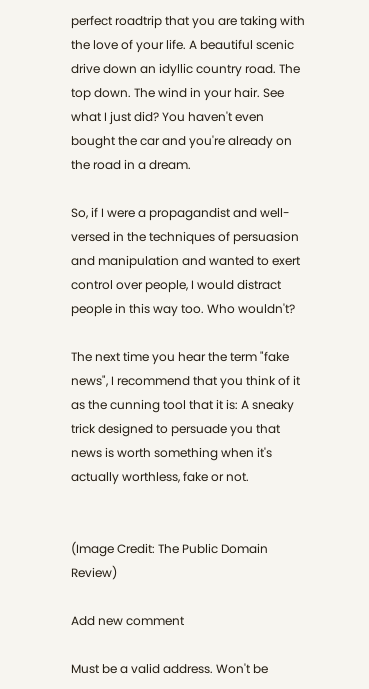perfect roadtrip that you are taking with the love of your life. A beautiful scenic drive down an idyllic country road. The top down. The wind in your hair. See what I just did? You haven't even bought the car and you're already on the road in a dream.

So, if I were a propagandist and well-versed in the techniques of persuasion and manipulation and wanted to exert control over people, I would distract people in this way too. Who wouldn't?

The next time you hear the term "fake news", I recommend that you think of it as the cunning tool that it is: A sneaky trick designed to persuade you that news is worth something when it's actually worthless, fake or not.


(Image Credit: The Public Domain Review)

Add new comment

Must be a valid address. Won't be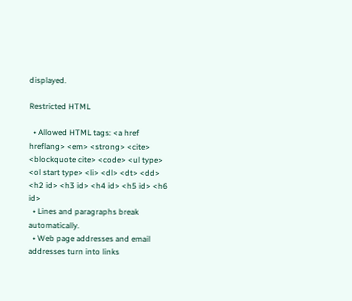displayed.

Restricted HTML

  • Allowed HTML tags: <a href hreflang> <em> <strong> <cite> <blockquote cite> <code> <ul type> <ol start type> <li> <dl> <dt> <dd> <h2 id> <h3 id> <h4 id> <h5 id> <h6 id>
  • Lines and paragraphs break automatically.
  • Web page addresses and email addresses turn into links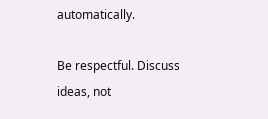automatically.

Be respectful. Discuss ideas, not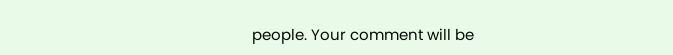people. Your comment will be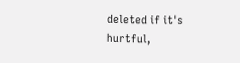deleted if it's hurtful,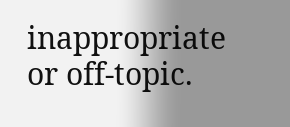inappropriate or off-topic.